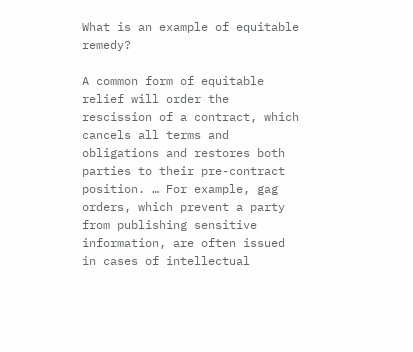What is an example of equitable remedy?

A common form of equitable relief will order the rescission of a contract, which cancels all terms and obligations and restores both parties to their pre-contract position. … For example, gag orders, which prevent a party from publishing sensitive information, are often issued in cases of intellectual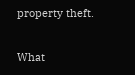property theft.

What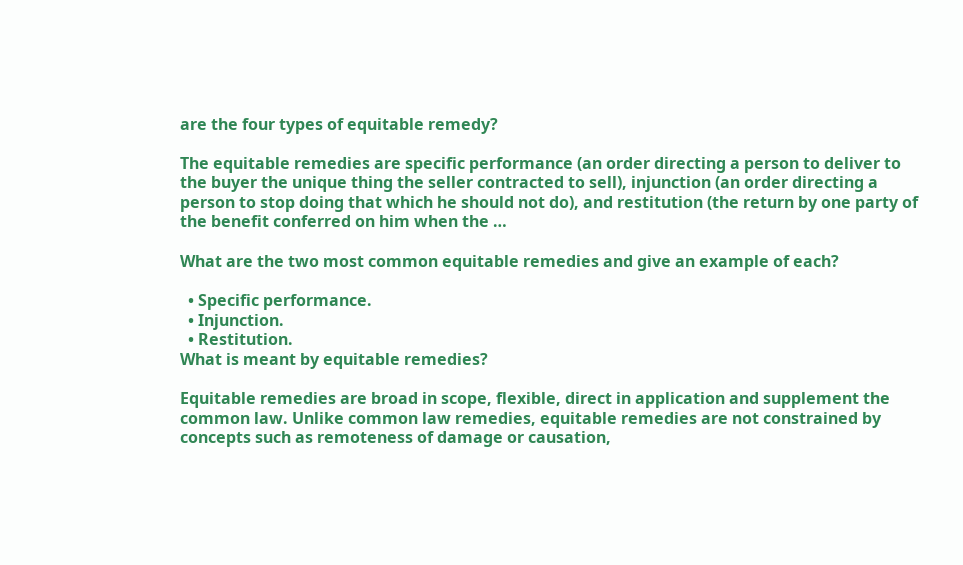are the four types of equitable remedy?

The equitable remedies are specific performance (an order directing a person to deliver to the buyer the unique thing the seller contracted to sell), injunction (an order directing a person to stop doing that which he should not do), and restitution (the return by one party of the benefit conferred on him when the …

What are the two most common equitable remedies and give an example of each?

  • Specific performance.
  • Injunction.
  • Restitution.
What is meant by equitable remedies?

Equitable remedies are broad in scope, flexible, direct in application and supplement the common law. Unlike common law remedies, equitable remedies are not constrained by concepts such as remoteness of damage or causation,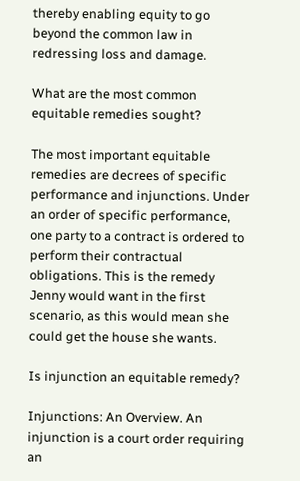thereby enabling equity to go beyond the common law in redressing loss and damage.

What are the most common equitable remedies sought?

The most important equitable remedies are decrees of specific performance and injunctions. Under an order of specific performance, one party to a contract is ordered to perform their contractual obligations. This is the remedy Jenny would want in the first scenario, as this would mean she could get the house she wants.

Is injunction an equitable remedy?

Injunctions: An Overview. An injunction is a court order requiring an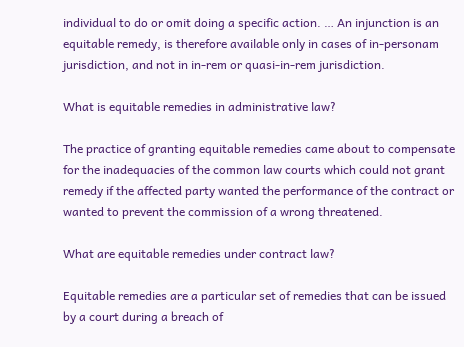individual to do or omit doing a specific action. … An injunction is an equitable remedy, is therefore available only in cases of in-personam jurisdiction, and not in in-rem or quasi-in-rem jurisdiction.

What is equitable remedies in administrative law?

The practice of granting equitable remedies came about to compensate for the inadequacies of the common law courts which could not grant remedy if the affected party wanted the performance of the contract or wanted to prevent the commission of a wrong threatened.

What are equitable remedies under contract law?

Equitable remedies are a particular set of remedies that can be issued by a court during a breach of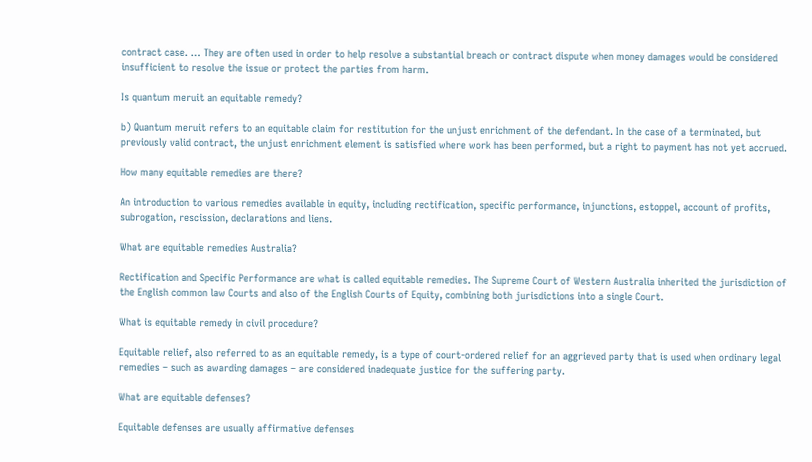contract case. … They are often used in order to help resolve a substantial breach or contract dispute when money damages would be considered insufficient to resolve the issue or protect the parties from harm.

Is quantum meruit an equitable remedy?

b) Quantum meruit refers to an equitable claim for restitution for the unjust enrichment of the defendant. In the case of a terminated, but previously valid contract, the unjust enrichment element is satisfied where work has been performed, but a right to payment has not yet accrued.

How many equitable remedies are there?

An introduction to various remedies available in equity, including rectification, specific performance, injunctions, estoppel, account of profits, subrogation, rescission, declarations and liens.

What are equitable remedies Australia?

Rectification and Specific Performance are what is called equitable remedies. The Supreme Court of Western Australia inherited the jurisdiction of the English common law Courts and also of the English Courts of Equity, combining both jurisdictions into a single Court.

What is equitable remedy in civil procedure?

Equitable relief, also referred to as an equitable remedy, is a type of court-ordered relief for an aggrieved party that is used when ordinary legal remedies – such as awarding damages – are considered inadequate justice for the suffering party.

What are equitable defenses?

Equitable defenses are usually affirmative defenses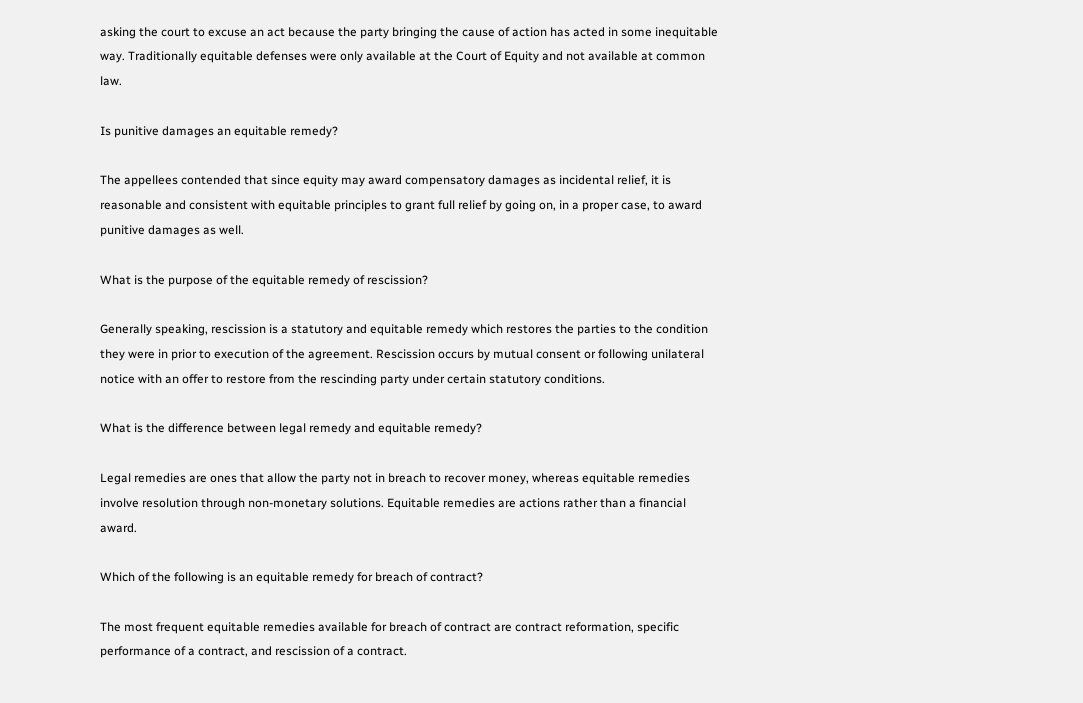asking the court to excuse an act because the party bringing the cause of action has acted in some inequitable way. Traditionally equitable defenses were only available at the Court of Equity and not available at common law.

Is punitive damages an equitable remedy?

The appellees contended that since equity may award compensatory damages as incidental relief, it is reasonable and consistent with equitable principles to grant full relief by going on, in a proper case, to award punitive damages as well.

What is the purpose of the equitable remedy of rescission?

Generally speaking, rescission is a statutory and equitable remedy which restores the parties to the condition they were in prior to execution of the agreement. Rescission occurs by mutual consent or following unilateral notice with an offer to restore from the rescinding party under certain statutory conditions.

What is the difference between legal remedy and equitable remedy?

Legal remedies are ones that allow the party not in breach to recover money, whereas equitable remedies involve resolution through non-monetary solutions. Equitable remedies are actions rather than a financial award.

Which of the following is an equitable remedy for breach of contract?

The most frequent equitable remedies available for breach of contract are contract reformation, specific performance of a contract, and rescission of a contract.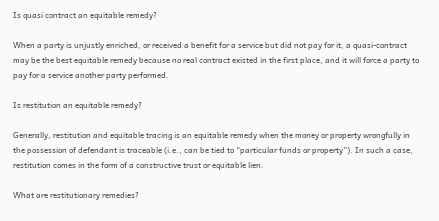Is quasi contract an equitable remedy?

When a party is unjustly enriched, or received a benefit for a service but did not pay for it, a quasi-contract may be the best equitable remedy because no real contract existed in the first place, and it will force a party to pay for a service another party performed.

Is restitution an equitable remedy?

Generally, restitution and equitable tracing is an equitable remedy when the money or property wrongfully in the possession of defendant is traceable (i.e., can be tied to “particular funds or property”). In such a case, restitution comes in the form of a constructive trust or equitable lien.

What are restitutionary remedies?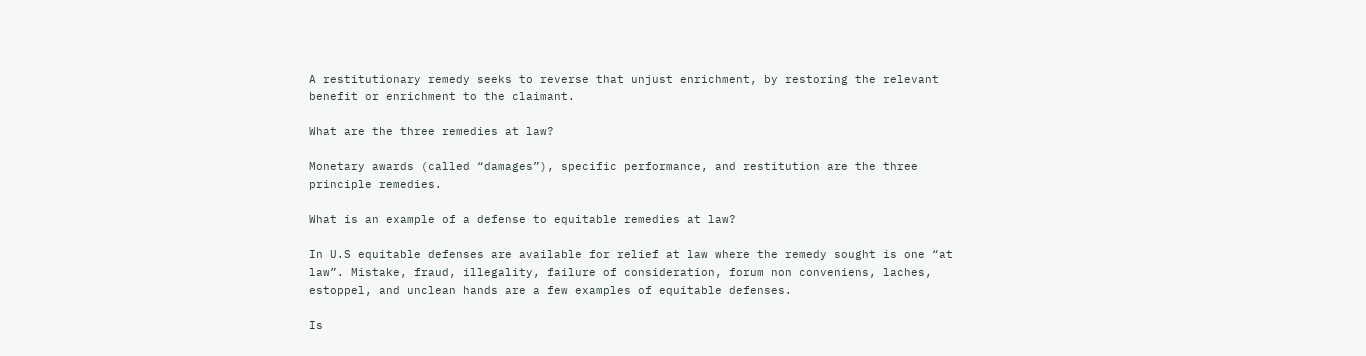A restitutionary remedy seeks to reverse that unjust enrichment, by restoring the relevant benefit or enrichment to the claimant.

What are the three remedies at law?

Monetary awards (called “damages”), specific performance, and restitution are the three principle remedies.

What is an example of a defense to equitable remedies at law?

In U.S equitable defenses are available for relief at law where the remedy sought is one “at law”. Mistake, fraud, illegality, failure of consideration, forum non conveniens, laches, estoppel, and unclean hands are a few examples of equitable defenses.

Is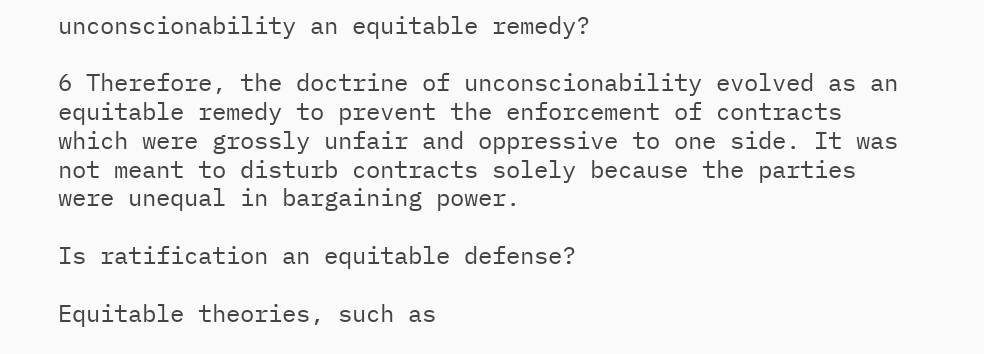unconscionability an equitable remedy?

6 Therefore, the doctrine of unconscionability evolved as an equitable remedy to prevent the enforcement of contracts which were grossly unfair and oppressive to one side. It was not meant to disturb contracts solely because the parties were unequal in bargaining power.

Is ratification an equitable defense?

Equitable theories, such as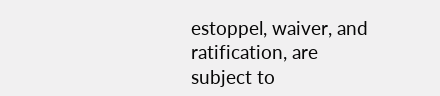estoppel, waiver, and ratification, are subject to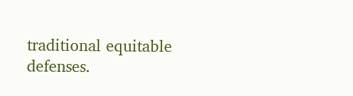traditional equitable defenses.